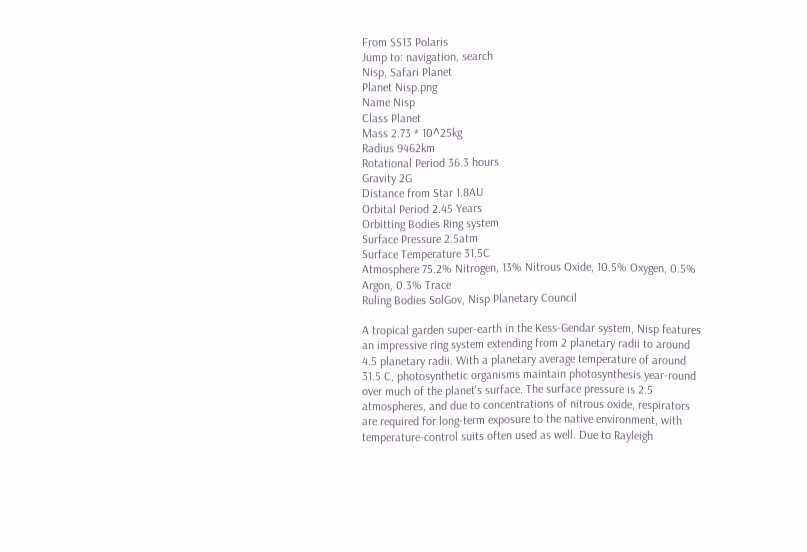From SS13 Polaris
Jump to: navigation, search
Nisp, Safari Planet
Planet Nisp.png
Name Nisp
Class Planet
Mass 2.73 * 10^25kg
Radius 9462km
Rotational Period 36.3 hours
Gravity 2G
Distance from Star 1.8AU
Orbital Period 2.45 Years
Orbitting Bodies Ring system
Surface Pressure 2.5atm
Surface Temperature 31.5C
Atmosphere 75.2% Nitrogen, 13% Nitrous Oxide, 10.5% Oxygen, 0.5% Argon, 0.3% Trace
Ruling Bodies SolGov, Nisp Planetary Council

A tropical garden super-earth in the Kess-Gendar system, Nisp features an impressive ring system extending from 2 planetary radii to around 4.5 planetary radii. With a planetary average temperature of around 31.5 C, photosynthetic organisms maintain photosynthesis year-round over much of the planet's surface. The surface pressure is 2.5 atmospheres, and due to concentrations of nitrous oxide, respirators are required for long-term exposure to the native environment, with temperature-control suits often used as well. Due to Rayleigh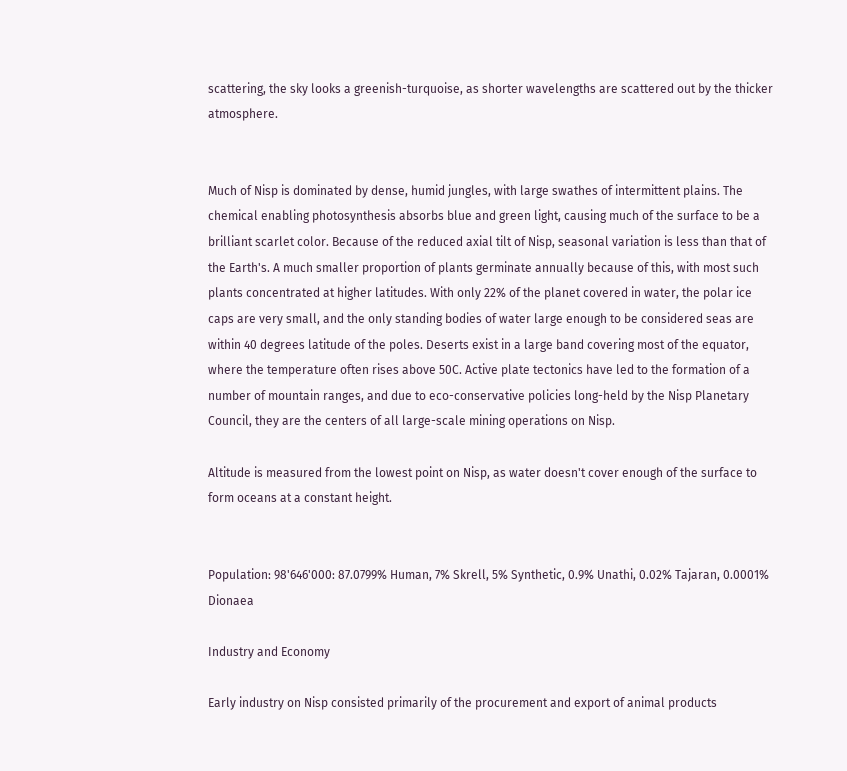scattering, the sky looks a greenish-turquoise, as shorter wavelengths are scattered out by the thicker atmosphere.


Much of Nisp is dominated by dense, humid jungles, with large swathes of intermittent plains. The chemical enabling photosynthesis absorbs blue and green light, causing much of the surface to be a brilliant scarlet color. Because of the reduced axial tilt of Nisp, seasonal variation is less than that of the Earth's. A much smaller proportion of plants germinate annually because of this, with most such plants concentrated at higher latitudes. With only 22% of the planet covered in water, the polar ice caps are very small, and the only standing bodies of water large enough to be considered seas are within 40 degrees latitude of the poles. Deserts exist in a large band covering most of the equator, where the temperature often rises above 50C. Active plate tectonics have led to the formation of a number of mountain ranges, and due to eco-conservative policies long-held by the Nisp Planetary Council, they are the centers of all large-scale mining operations on Nisp.

Altitude is measured from the lowest point on Nisp, as water doesn't cover enough of the surface to form oceans at a constant height.


Population: 98'646'000: 87.0799% Human, 7% Skrell, 5% Synthetic, 0.9% Unathi, 0.02% Tajaran, 0.0001% Dionaea

Industry and Economy

Early industry on Nisp consisted primarily of the procurement and export of animal products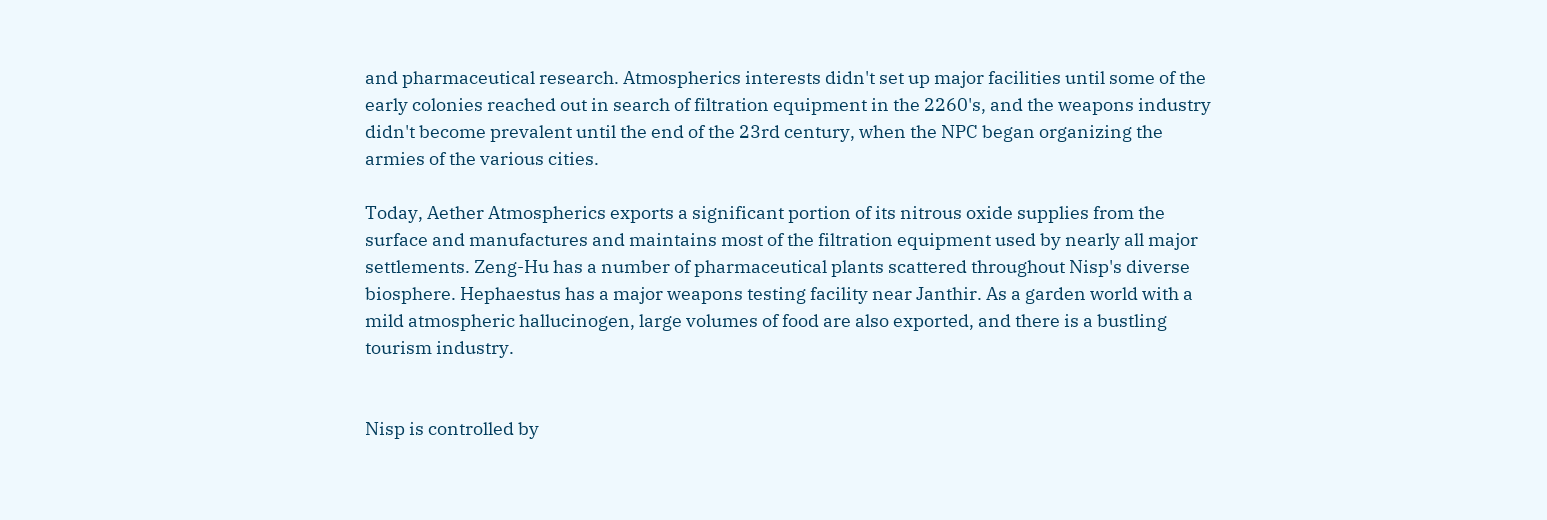and pharmaceutical research. Atmospherics interests didn't set up major facilities until some of the early colonies reached out in search of filtration equipment in the 2260's, and the weapons industry didn't become prevalent until the end of the 23rd century, when the NPC began organizing the armies of the various cities.

Today, Aether Atmospherics exports a significant portion of its nitrous oxide supplies from the surface and manufactures and maintains most of the filtration equipment used by nearly all major settlements. Zeng-Hu has a number of pharmaceutical plants scattered throughout Nisp's diverse biosphere. Hephaestus has a major weapons testing facility near Janthir. As a garden world with a mild atmospheric hallucinogen, large volumes of food are also exported, and there is a bustling tourism industry.


Nisp is controlled by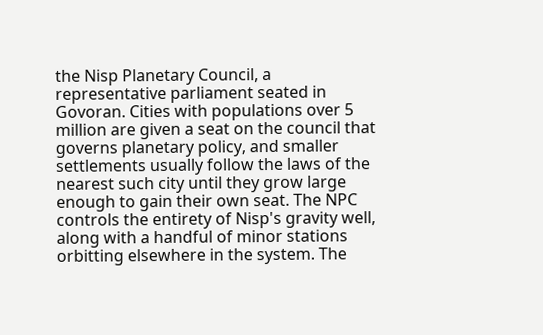the Nisp Planetary Council, a representative parliament seated in Govoran. Cities with populations over 5 million are given a seat on the council that governs planetary policy, and smaller settlements usually follow the laws of the nearest such city until they grow large enough to gain their own seat. The NPC controls the entirety of Nisp's gravity well, along with a handful of minor stations orbitting elsewhere in the system. The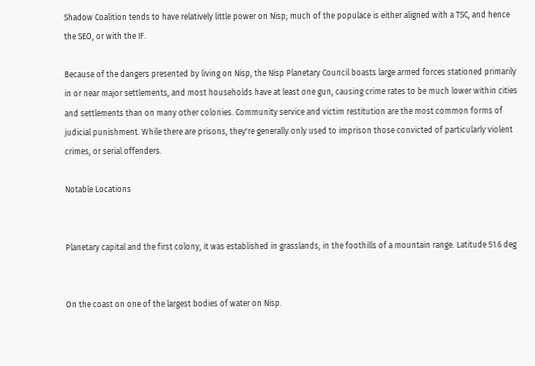Shadow Coalition tends to have relatively little power on Nisp; much of the populace is either aligned with a TSC, and hence the SEO, or with the IF.

Because of the dangers presented by living on Nisp, the Nisp Planetary Council boasts large armed forces stationed primarily in or near major settlements, and most households have at least one gun, causing crime rates to be much lower within cities and settlements than on many other colonies. Community service and victim restitution are the most common forms of judicial punishment. While there are prisons, they're generally only used to imprison those convicted of particularly violent crimes, or serial offenders.

Notable Locations


Planetary capital and the first colony, it was established in grasslands, in the foothills of a mountain range. Latitude 51.6 deg


On the coast on one of the largest bodies of water on Nisp.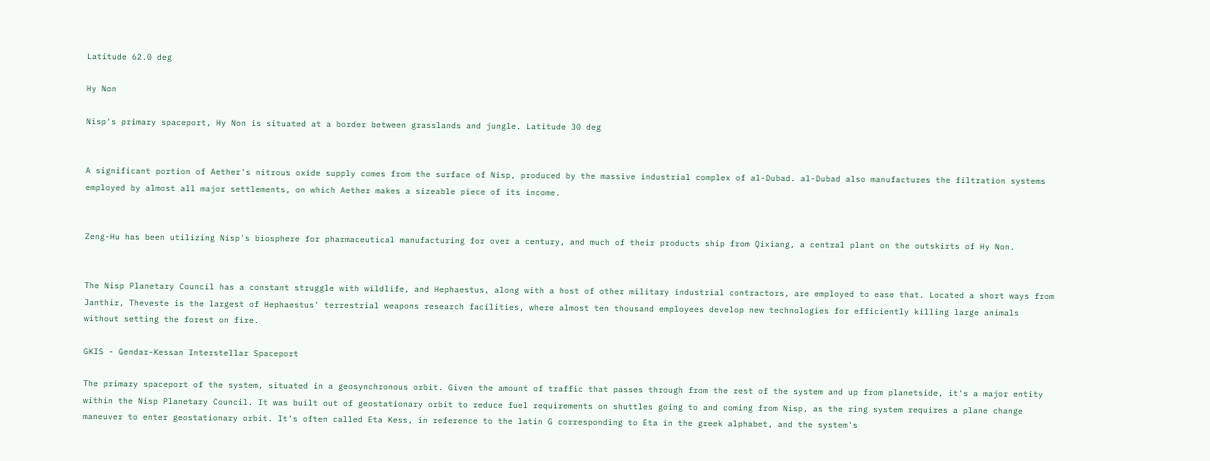Latitude 62.0 deg

Hy Non

Nisp's primary spaceport, Hy Non is situated at a border between grasslands and jungle. Latitude 30 deg


A significant portion of Aether's nitrous oxide supply comes from the surface of Nisp, produced by the massive industrial complex of al-Dubad. al-Dubad also manufactures the filtration systems employed by almost all major settlements, on which Aether makes a sizeable piece of its income.


Zeng-Hu has been utilizing Nisp's biosphere for pharmaceutical manufacturing for over a century, and much of their products ship from Qixiang, a central plant on the outskirts of Hy Non.


The Nisp Planetary Council has a constant struggle with wildlife, and Hephaestus, along with a host of other military industrial contractors, are employed to ease that. Located a short ways from Janthir, Theveste is the largest of Hephaestus' terrestrial weapons research facilities, where almost ten thousand employees develop new technologies for efficiently killing large animals without setting the forest on fire.

GKIS - Gendar-Kessan Interstellar Spaceport

The primary spaceport of the system, situated in a geosynchronous orbit. Given the amount of traffic that passes through from the rest of the system and up from planetside, it's a major entity within the Nisp Planetary Council. It was built out of geostationary orbit to reduce fuel requirements on shuttles going to and coming from Nisp, as the ring system requires a plane change maneuver to enter geostationary orbit. It's often called Eta Kess, in reference to the latin G corresponding to Eta in the greek alphabet, and the system's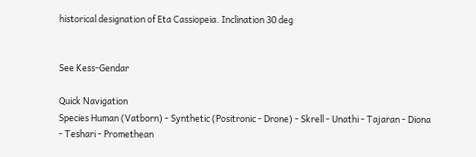historical designation of Eta Cassiopeia. Inclination 30 deg


See Kess-Gendar

Quick Navigation
Species Human (Vatborn) - Synthetic (Positronic - Drone) - Skrell - Unathi - Tajaran - Diona - Teshari - Promethean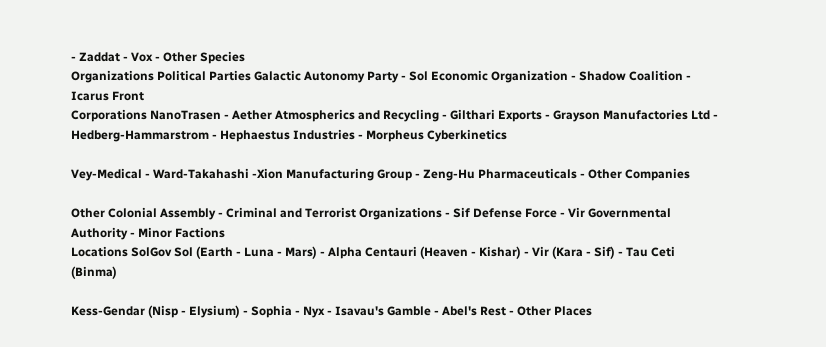- Zaddat - Vox - Other Species
Organizations Political Parties Galactic Autonomy Party - Sol Economic Organization - Shadow Coalition - Icarus Front
Corporations NanoTrasen - Aether Atmospherics and Recycling - Gilthari Exports - Grayson Manufactories Ltd - Hedberg-Hammarstrom - Hephaestus Industries - Morpheus Cyberkinetics

Vey-Medical - Ward-Takahashi -Xion Manufacturing Group - Zeng-Hu Pharmaceuticals - Other Companies

Other Colonial Assembly - Criminal and Terrorist Organizations - Sif Defense Force - Vir Governmental Authority - Minor Factions
Locations SolGov Sol (Earth - Luna - Mars) - Alpha Centauri (Heaven - Kishar) - Vir (Kara - Sif) - Tau Ceti (Binma)

Kess-Gendar (Nisp - Elysium) - Sophia - Nyx - Isavau's Gamble - Abel's Rest - Other Places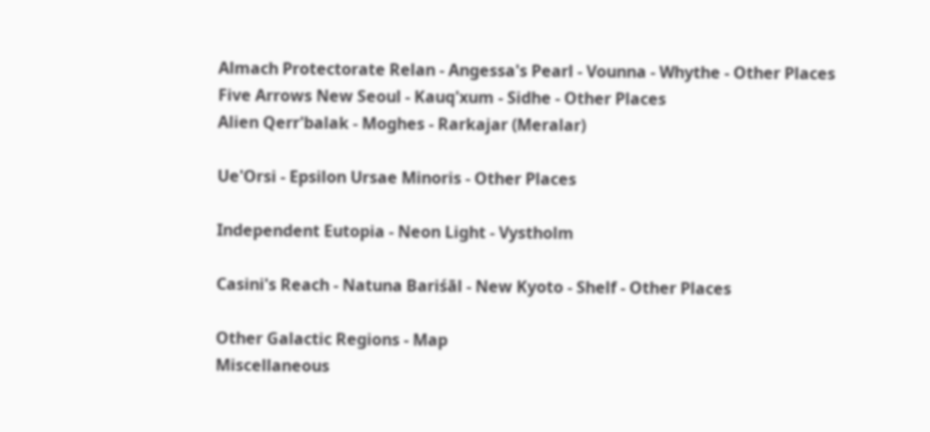Almach Protectorate Relan - Angessa's Pearl - Vounna - Whythe - Other Places
Five Arrows New Seoul - Kauq'xum - Sidhe - Other Places
Alien Qerr'balak - Moghes - Rarkajar (Meralar)

Ue'Orsi - Epsilon Ursae Minoris - Other Places

Independent Eutopia - Neon Light - Vystholm

Casini's Reach - Natuna Bariśāl - New Kyoto - Shelf - Other Places

Other Galactic Regions - Map
Miscellaneous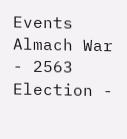Events Almach War - 2563 Election -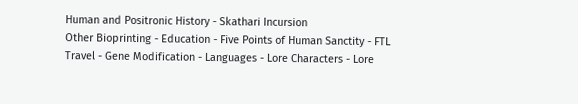Human and Positronic History - Skathari Incursion
Other Bioprinting - Education - Five Points of Human Sanctity - FTL Travel - Gene Modification - Languages - Lore Characters - Lore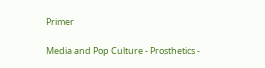Primer

Media and Pop Culture - Prosthetics -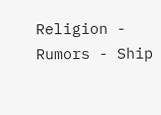Religion - Rumors - Ship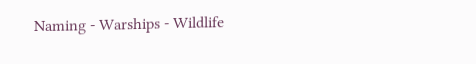Naming - Warships - Wildlife